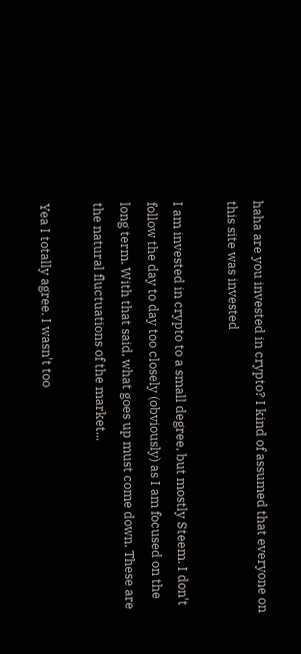haha are you invested in crypto? I kind of assumed that everyone on this site was invested

I am invested in crypto to a small degree, but mostly Steem. I don't follow the day to day too closely (obviously) as I am focused on the long term. With that said, what goes up must come down. These are the natural fluctuations of the market...

Yea I totally agree. I wasn't too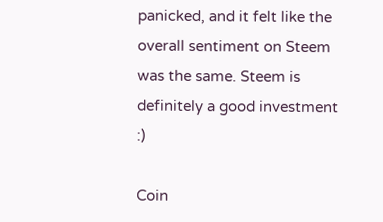panicked, and it felt like the overall sentiment on Steem was the same. Steem is definitely a good investment :)

Coin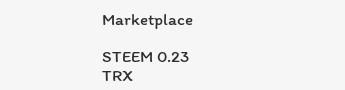Marketplace

STEEM 0.23
TRX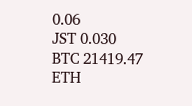0.06
JST 0.030
BTC 21419.47
ETH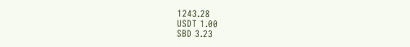1243.28
USDT 1.00
SBD 3.23